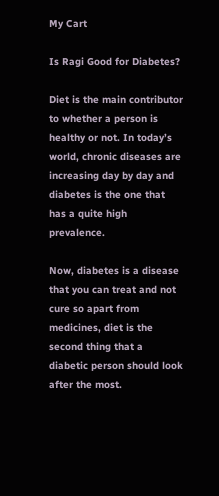My Cart

Is Ragi Good for Diabetes?

Diet is the main contributor to whether a person is healthy or not. In today’s world, chronic diseases are increasing day by day and diabetes is the one that has a quite high prevalence.

Now, diabetes is a disease that you can treat and not cure so apart from medicines, diet is the second thing that a diabetic person should look after the most.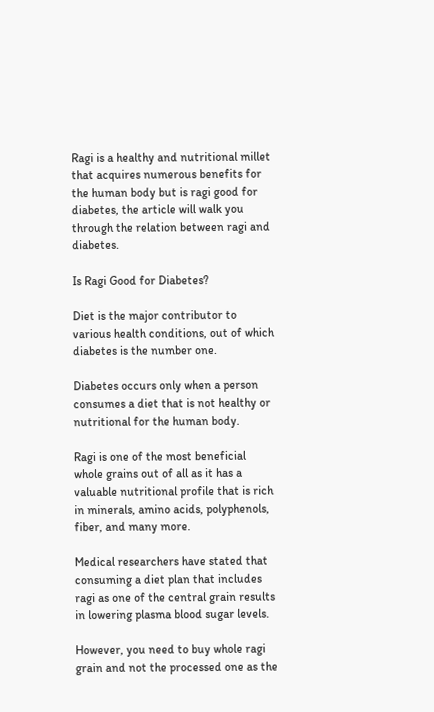Ragi is a healthy and nutritional millet that acquires numerous benefits for the human body but is ragi good for diabetes, the article will walk you through the relation between ragi and diabetes.

Is Ragi Good for Diabetes?

Diet is the major contributor to various health conditions, out of which diabetes is the number one.

Diabetes occurs only when a person consumes a diet that is not healthy or nutritional for the human body.

Ragi is one of the most beneficial whole grains out of all as it has a valuable nutritional profile that is rich in minerals, amino acids, polyphenols, fiber, and many more.

Medical researchers have stated that consuming a diet plan that includes ragi as one of the central grain results in lowering plasma blood sugar levels.

However, you need to buy whole ragi grain and not the processed one as the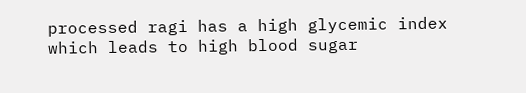processed ragi has a high glycemic index which leads to high blood sugar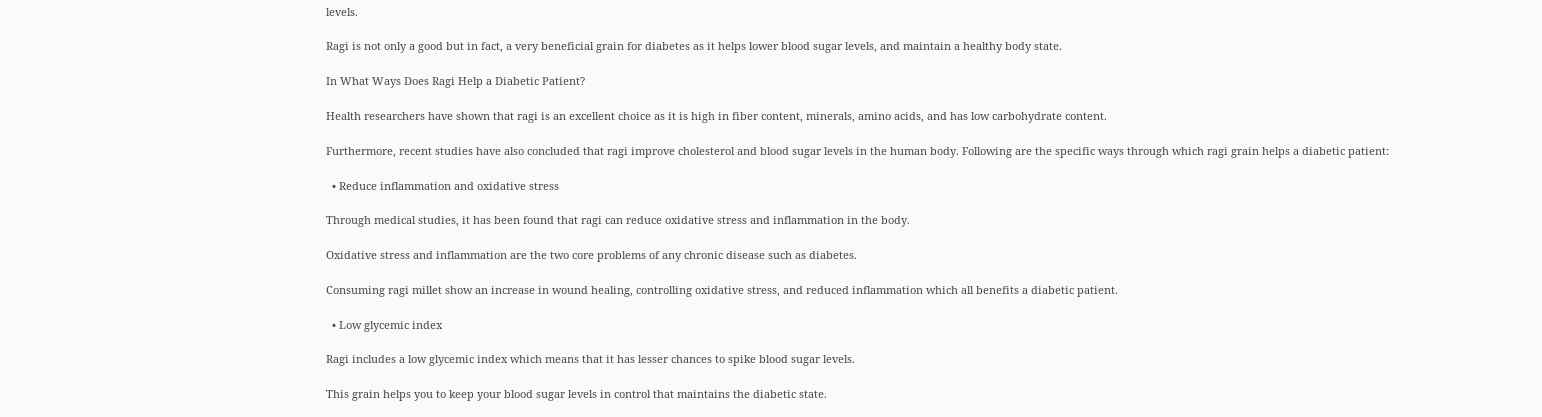levels.

Ragi is not only a good but in fact, a very beneficial grain for diabetes as it helps lower blood sugar levels, and maintain a healthy body state.

In What Ways Does Ragi Help a Diabetic Patient?

Health researchers have shown that ragi is an excellent choice as it is high in fiber content, minerals, amino acids, and has low carbohydrate content.

Furthermore, recent studies have also concluded that ragi improve cholesterol and blood sugar levels in the human body. Following are the specific ways through which ragi grain helps a diabetic patient:

  • Reduce inflammation and oxidative stress

Through medical studies, it has been found that ragi can reduce oxidative stress and inflammation in the body.

Oxidative stress and inflammation are the two core problems of any chronic disease such as diabetes.

Consuming ragi millet show an increase in wound healing, controlling oxidative stress, and reduced inflammation which all benefits a diabetic patient.

  • Low glycemic index

Ragi includes a low glycemic index which means that it has lesser chances to spike blood sugar levels.

This grain helps you to keep your blood sugar levels in control that maintains the diabetic state.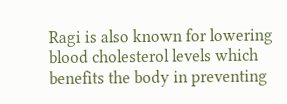Ragi is also known for lowering blood cholesterol levels which benefits the body in preventing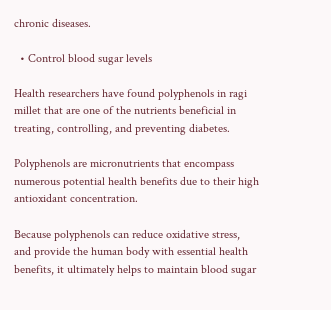chronic diseases.

  • Control blood sugar levels

Health researchers have found polyphenols in ragi millet that are one of the nutrients beneficial in treating, controlling, and preventing diabetes.

Polyphenols are micronutrients that encompass numerous potential health benefits due to their high antioxidant concentration.

Because polyphenols can reduce oxidative stress, and provide the human body with essential health benefits, it ultimately helps to maintain blood sugar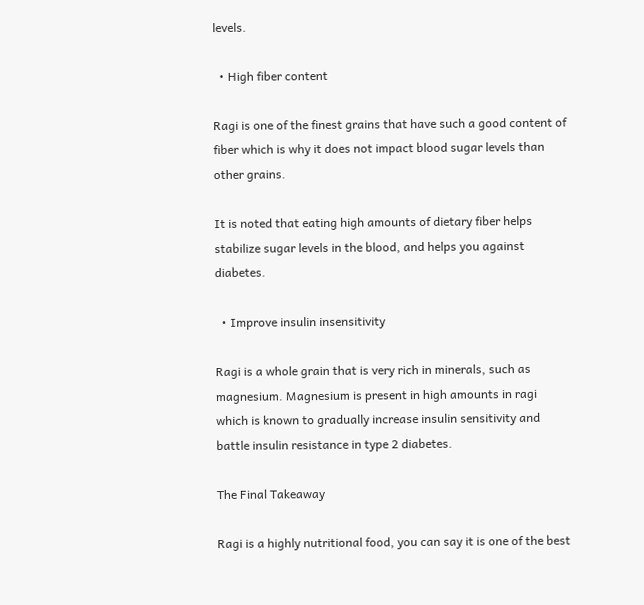levels.

  • High fiber content

Ragi is one of the finest grains that have such a good content of fiber which is why it does not impact blood sugar levels than other grains.

It is noted that eating high amounts of dietary fiber helps stabilize sugar levels in the blood, and helps you against diabetes.

  • Improve insulin insensitivity

Ragi is a whole grain that is very rich in minerals, such as magnesium. Magnesium is present in high amounts in ragi which is known to gradually increase insulin sensitivity and battle insulin resistance in type 2 diabetes.

The Final Takeaway

Ragi is a highly nutritional food, you can say it is one of the best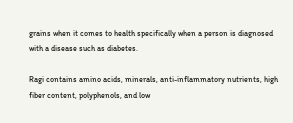grains when it comes to health specifically when a person is diagnosed with a disease such as diabetes.

Ragi contains amino acids, minerals, anti-inflammatory nutrients, high fiber content, polyphenols, and low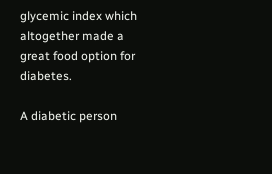glycemic index which altogether made a great food option for diabetes.

A diabetic person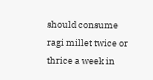should consume ragi millet twice or thrice a week in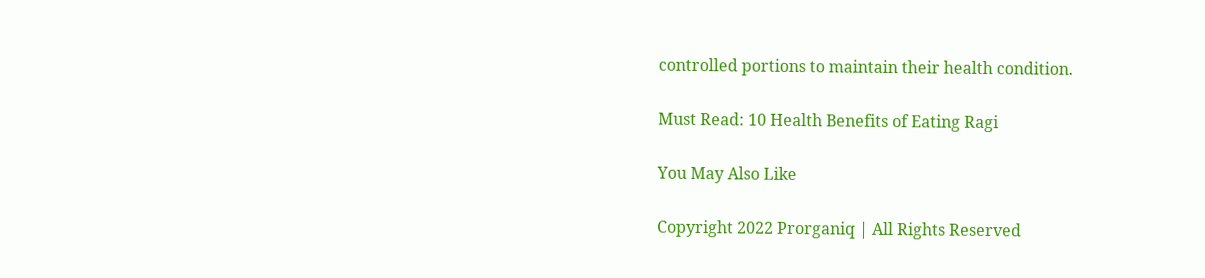controlled portions to maintain their health condition.

Must Read: 10 Health Benefits of Eating Ragi

You May Also Like

Copyright 2022 Prorganiq | All Rights Reserved